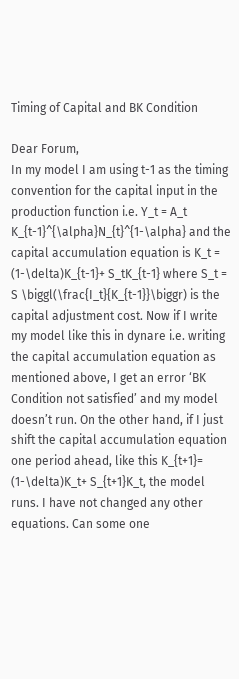Timing of Capital and BK Condition

Dear Forum,
In my model I am using t-1 as the timing convention for the capital input in the production function i.e. Y_t = A_t K_{t-1}^{\alpha}N_{t}^{1-\alpha} and the capital accumulation equation is K_t = (1-\delta)K_{t-1}+ S_tK_{t-1} where S_t = S \biggl(\frac{I_t}{K_{t-1}}\biggr) is the capital adjustment cost. Now if I write my model like this in dynare i.e. writing the capital accumulation equation as mentioned above, I get an error ‘BK Condition not satisfied’ and my model doesn’t run. On the other hand, if I just shift the capital accumulation equation one period ahead, like this K_{t+1}= (1-\delta)K_t+ S_{t+1}K_t, the model runs. I have not changed any other equations. Can some one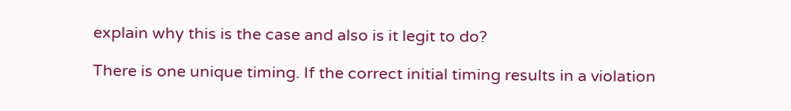explain why this is the case and also is it legit to do?

There is one unique timing. If the correct initial timing results in a violation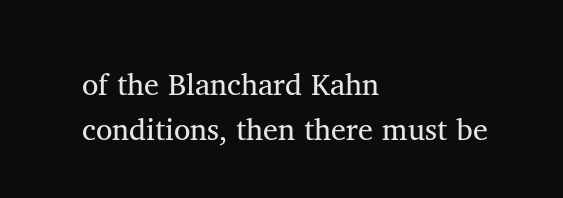of the Blanchard Kahn conditions, then there must be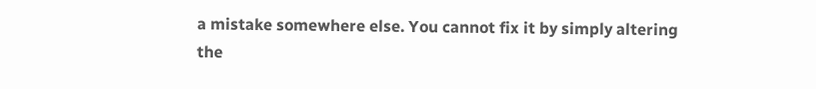a mistake somewhere else. You cannot fix it by simply altering the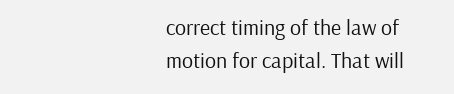correct timing of the law of motion for capital. That will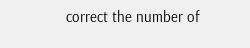correct the number of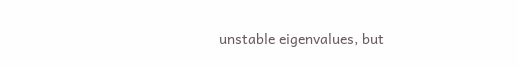unstable eigenvalues, but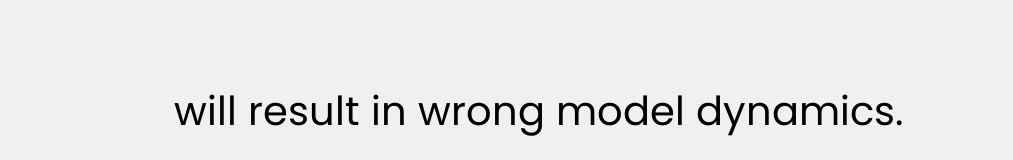will result in wrong model dynamics.